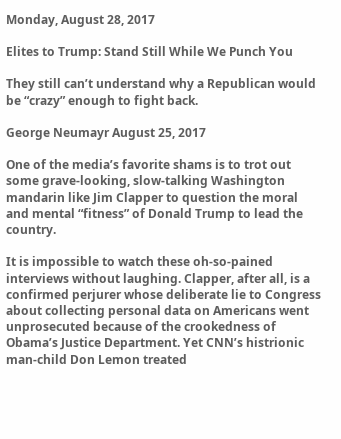Monday, August 28, 2017

Elites to Trump: Stand Still While We Punch You

They still can’t understand why a Republican would be “crazy” enough to fight back.

George Neumayr August 25, 2017

One of the media’s favorite shams is to trot out some grave-looking, slow-talking Washington mandarin like Jim Clapper to question the moral and mental “fitness” of Donald Trump to lead the country.

It is impossible to watch these oh-so-pained interviews without laughing. Clapper, after all, is a confirmed perjurer whose deliberate lie to Congress about collecting personal data on Americans went unprosecuted because of the crookedness of Obama’s Justice Department. Yet CNN’s histrionic man-child Don Lemon treated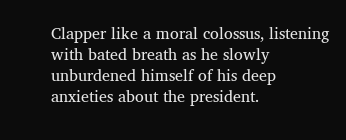Clapper like a moral colossus, listening with bated breath as he slowly unburdened himself of his deep anxieties about the president.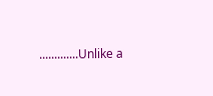.............Unlike a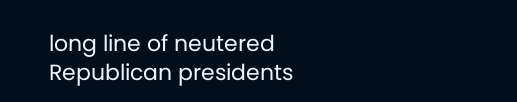long line of neutered Republican presidents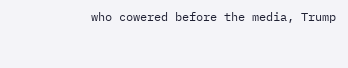who cowered before the media, Trump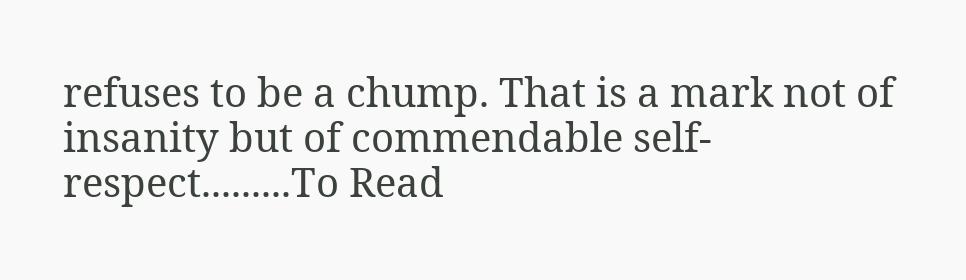refuses to be a chump. That is a mark not of insanity but of commendable self-respect.........To Read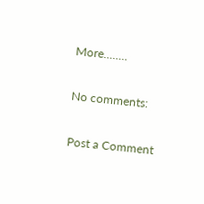More........

No comments:

Post a Comment